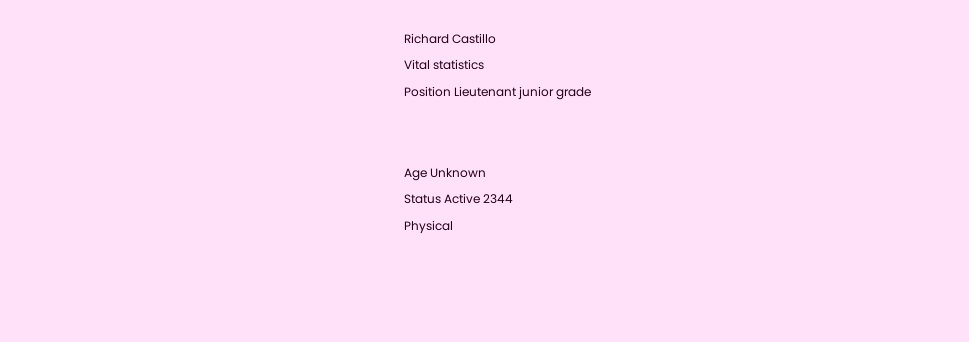Richard Castillo
Vital statistics
Position Lieutenant junior grade


Age Unknown
Status Active 2344
Physical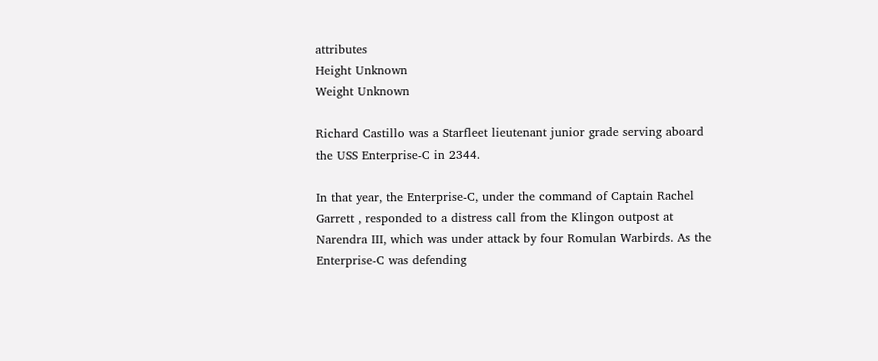attributes
Height Unknown
Weight Unknown

Richard Castillo was a Starfleet lieutenant junior grade serving aboard the USS Enterprise-C in 2344.

In that year, the Enterprise-C, under the command of Captain Rachel Garrett , responded to a distress call from the Klingon outpost at Narendra III, which was under attack by four Romulan Warbirds. As the Enterprise-C was defending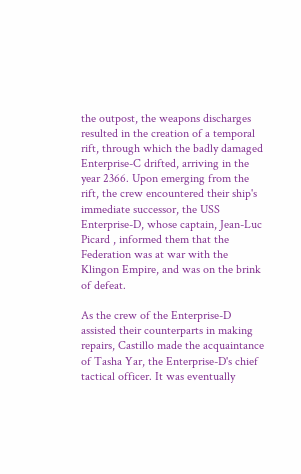the outpost, the weapons discharges resulted in the creation of a temporal rift, through which the badly damaged Enterprise-C drifted, arriving in the year 2366. Upon emerging from the rift, the crew encountered their ship's immediate successor, the USS Enterprise-D, whose captain, Jean-Luc Picard , informed them that the Federation was at war with the Klingon Empire, and was on the brink of defeat.

As the crew of the Enterprise-D assisted their counterparts in making repairs, Castillo made the acquaintance of Tasha Yar, the Enterprise-D's chief tactical officer. It was eventually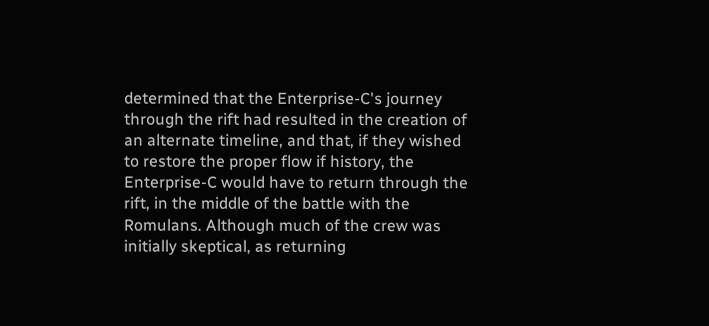determined that the Enterprise-C's journey through the rift had resulted in the creation of an alternate timeline, and that, if they wished to restore the proper flow if history, the Enterprise-C would have to return through the rift, in the middle of the battle with the Romulans. Although much of the crew was initially skeptical, as returning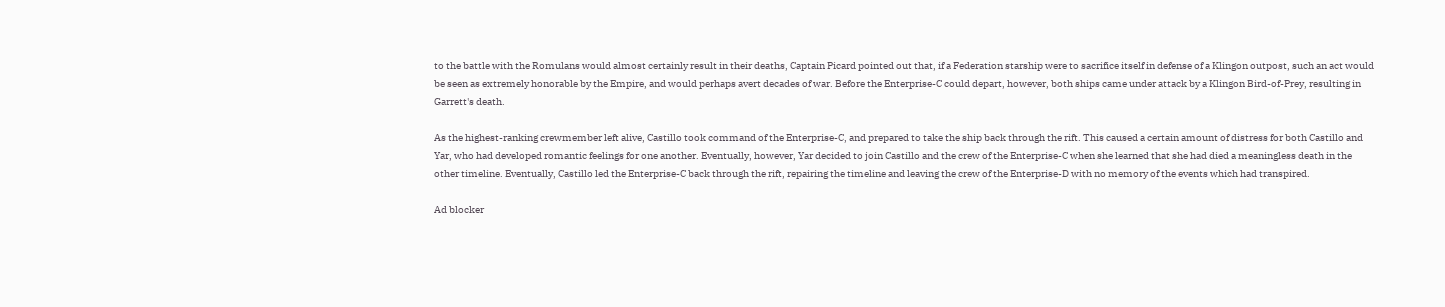to the battle with the Romulans would almost certainly result in their deaths, Captain Picard pointed out that, if a Federation starship were to sacrifice itself in defense of a Klingon outpost, such an act would be seen as extremely honorable by the Empire, and would perhaps avert decades of war. Before the Enterprise-C could depart, however, both ships came under attack by a Klingon Bird-of-Prey, resulting in Garrett's death.

As the highest-ranking crewmember left alive, Castillo took command of the Enterprise-C, and prepared to take the ship back through the rift. This caused a certain amount of distress for both Castillo and Yar, who had developed romantic feelings for one another. Eventually, however, Yar decided to join Castillo and the crew of the Enterprise-C when she learned that she had died a meaningless death in the other timeline. Eventually, Castillo led the Enterprise-C back through the rift, repairing the timeline and leaving the crew of the Enterprise-D with no memory of the events which had transpired.

Ad blocker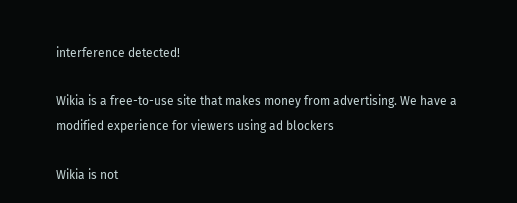interference detected!

Wikia is a free-to-use site that makes money from advertising. We have a modified experience for viewers using ad blockers

Wikia is not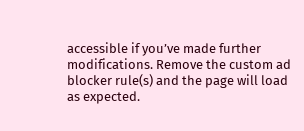accessible if you’ve made further modifications. Remove the custom ad blocker rule(s) and the page will load as expected.